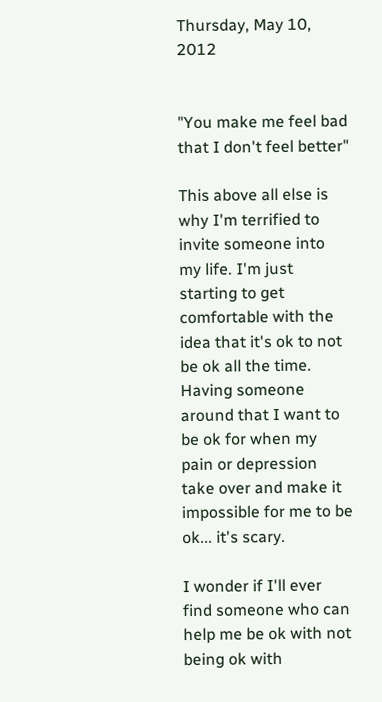Thursday, May 10, 2012


"You make me feel bad that I don't feel better"

This above all else is why I'm terrified to invite someone into my life. I'm just starting to get comfortable with the idea that it's ok to not be ok all the time. Having someone around that I want to be ok for when my pain or depression take over and make it impossible for me to be ok... it's scary.

I wonder if I'll ever find someone who can help me be ok with not being ok with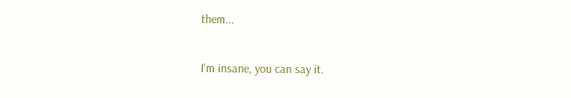them...

I'm insane, you can say it.